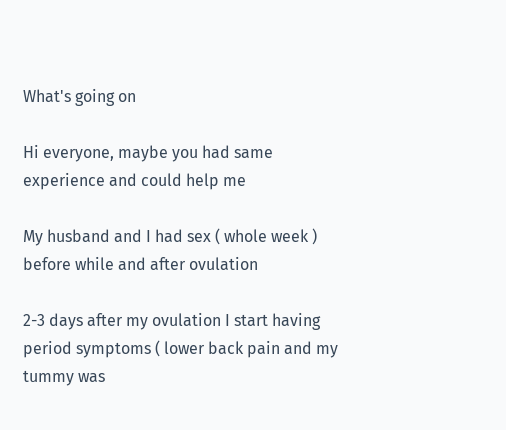What's going on

Hi everyone, maybe you had same experience and could help me

My husband and I had sex ( whole week ) before while and after ovulation

2-3 days after my ovulation I start having period symptoms ( lower back pain and my tummy was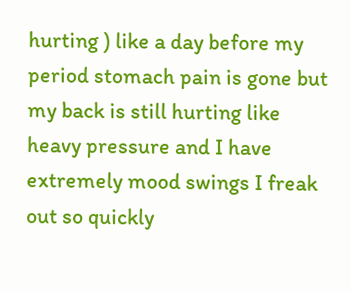hurting ) like a day before my period stomach pain is gone but my back is still hurting like heavy pressure and I have extremely mood swings I freak out so quickly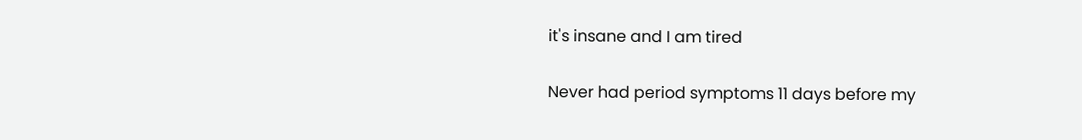it's insane and I am tired

Never had period symptoms 11 days before my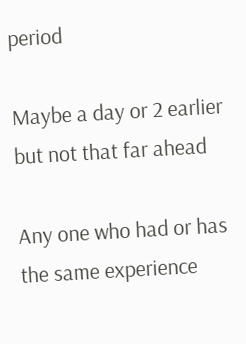period

Maybe a day or 2 earlier but not that far ahead

Any one who had or has the same experience